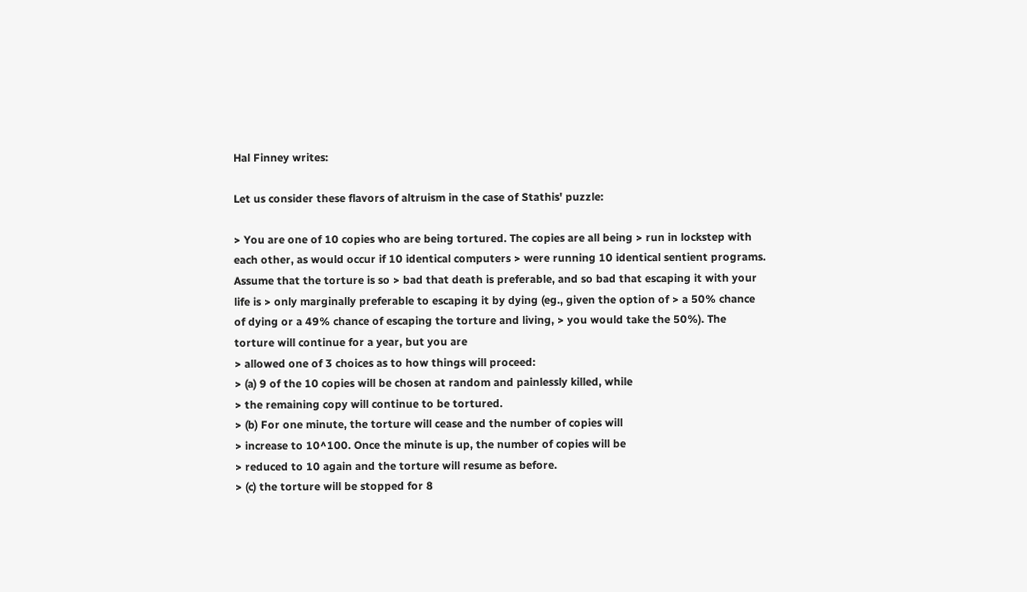Hal Finney writes:

Let us consider these flavors of altruism in the case of Stathis' puzzle:

> You are one of 10 copies who are being tortured. The copies are all being > run in lockstep with each other, as would occur if 10 identical computers > were running 10 identical sentient programs. Assume that the torture is so > bad that death is preferable, and so bad that escaping it with your life is > only marginally preferable to escaping it by dying (eg., given the option of > a 50% chance of dying or a 49% chance of escaping the torture and living, > you would take the 50%). The torture will continue for a year, but you are
> allowed one of 3 choices as to how things will proceed:
> (a) 9 of the 10 copies will be chosen at random and painlessly killed, while
> the remaining copy will continue to be tortured.
> (b) For one minute, the torture will cease and the number of copies will
> increase to 10^100. Once the minute is up, the number of copies will be
> reduced to 10 again and the torture will resume as before.
> (c) the torture will be stopped for 8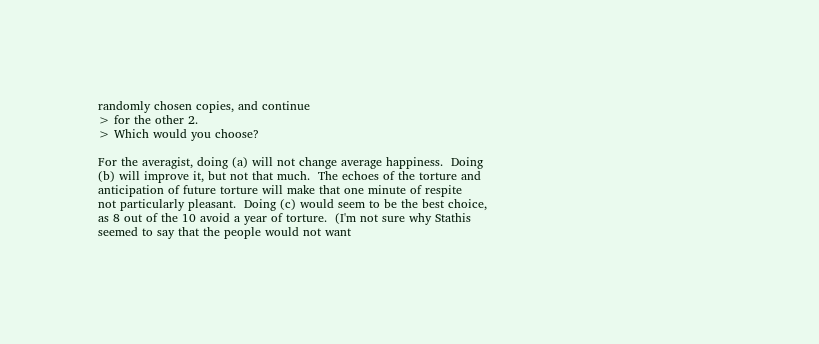randomly chosen copies, and continue
> for the other 2.
> Which would you choose?

For the averagist, doing (a) will not change average happiness.  Doing
(b) will improve it, but not that much.  The echoes of the torture and
anticipation of future torture will make that one minute of respite
not particularly pleasant.  Doing (c) would seem to be the best choice,
as 8 out of the 10 avoid a year of torture.  (I'm not sure why Stathis
seemed to say that the people would not want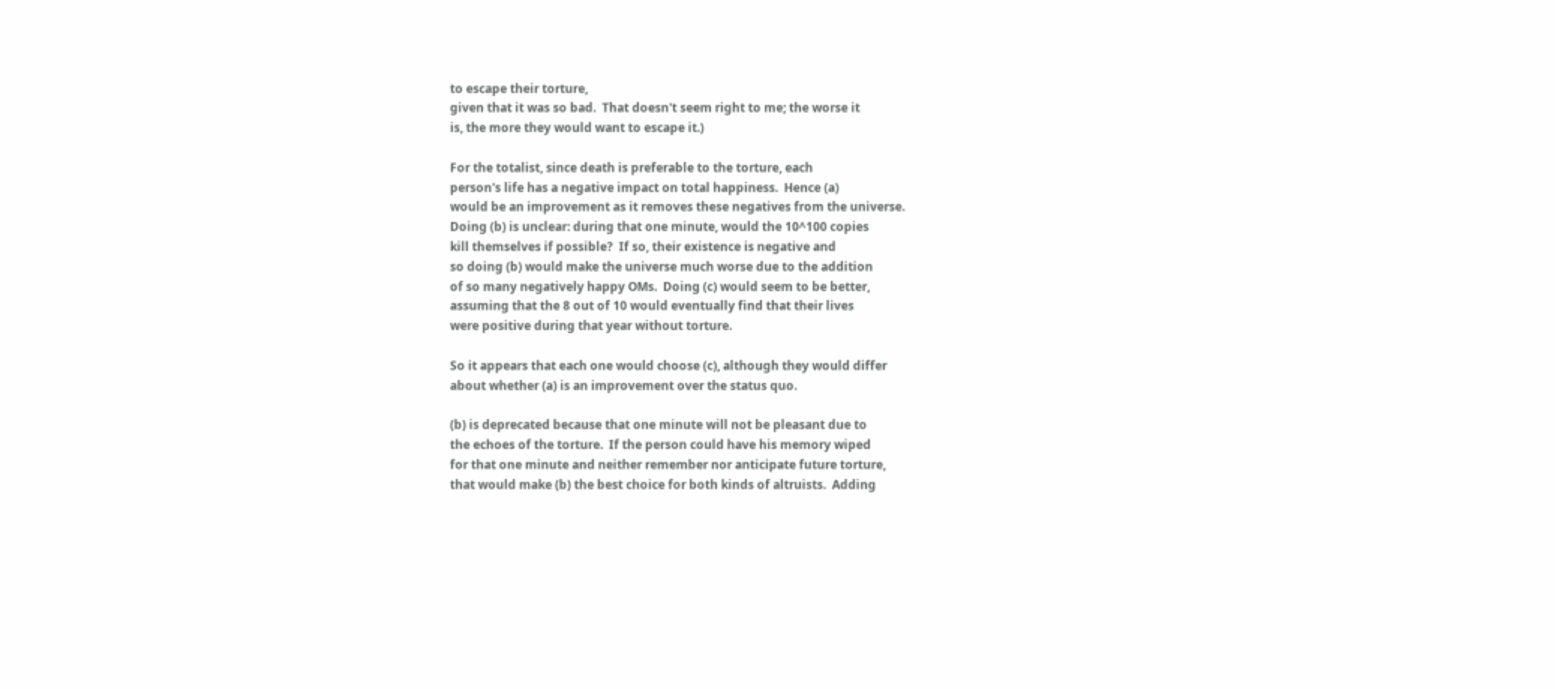to escape their torture,
given that it was so bad.  That doesn't seem right to me; the worse it
is, the more they would want to escape it.)

For the totalist, since death is preferable to the torture, each
person's life has a negative impact on total happiness.  Hence (a)
would be an improvement as it removes these negatives from the universe.
Doing (b) is unclear: during that one minute, would the 10^100 copies
kill themselves if possible?  If so, their existence is negative and
so doing (b) would make the universe much worse due to the addition
of so many negatively happy OMs.  Doing (c) would seem to be better,
assuming that the 8 out of 10 would eventually find that their lives
were positive during that year without torture.

So it appears that each one would choose (c), although they would differ
about whether (a) is an improvement over the status quo.

(b) is deprecated because that one minute will not be pleasant due to
the echoes of the torture.  If the person could have his memory wiped
for that one minute and neither remember nor anticipate future torture,
that would make (b) the best choice for both kinds of altruists.  Adding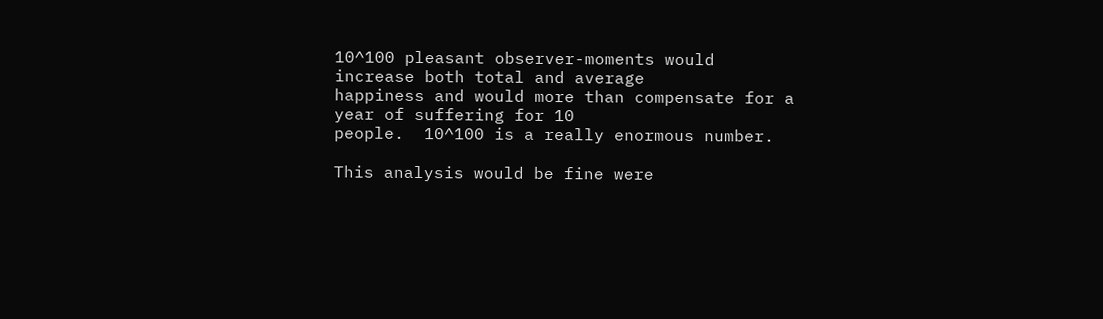10^100 pleasant observer-moments would increase both total and average
happiness and would more than compensate for a year of suffering for 10
people.  10^100 is a really enormous number.

This analysis would be fine were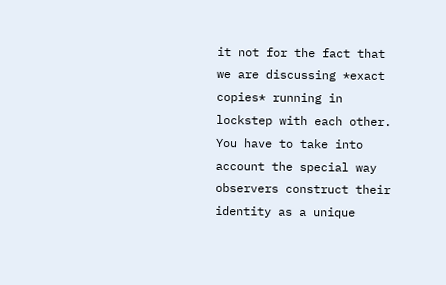it not for the fact that we are discussing *exact copies* running in lockstep with each other. You have to take into account the special way observers construct their identity as a unique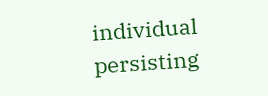individual persisting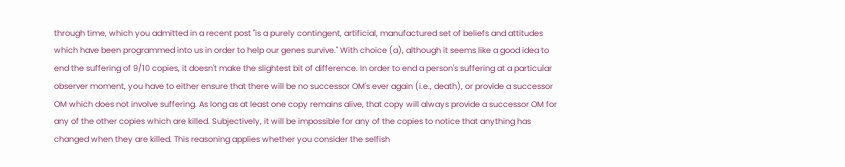through time, which you admitted in a recent post "is a purely contingent, artificial, manufactured set of beliefs and attitudes which have been programmed into us in order to help our genes survive." With choice (a), although it seems like a good idea to end the suffering of 9/10 copies, it doesn't make the slightest bit of difference. In order to end a person's suffering at a particular observer moment, you have to either ensure that there will be no successor OM's ever again (i.e., death), or provide a successor OM which does not involve suffering. As long as at least one copy remains alive, that copy will always provide a successor OM for any of the other copies which are killed. Subjectively, it will be impossible for any of the copies to notice that anything has changed when they are killed. This reasoning applies whether you consider the selfish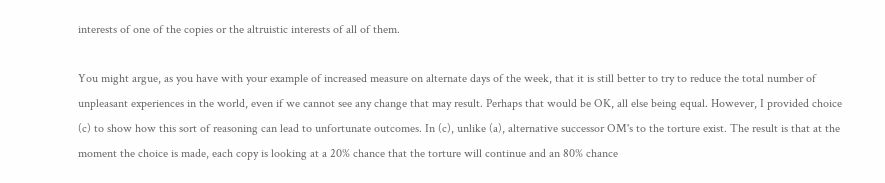interests of one of the copies or the altruistic interests of all of them.

You might argue, as you have with your example of increased measure on alternate days of the week, that it is still better to try to reduce the total number of unpleasant experiences in the world, even if we cannot see any change that may result. Perhaps that would be OK, all else being equal. However, I provided choice (c) to show how this sort of reasoning can lead to unfortunate outcomes. In (c), unlike (a), alternative successor OM's to the torture exist. The result is that at the moment the choice is made, each copy is looking at a 20% chance that the torture will continue and an 80% chance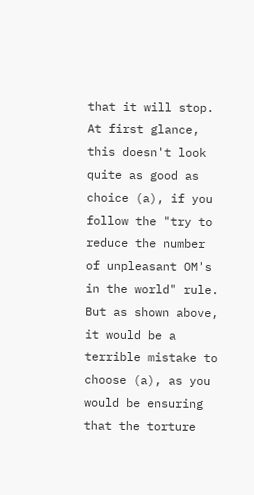that it will stop. At first glance, this doesn't look quite as good as choice (a), if you follow the "try to reduce the number of unpleasant OM's in the world" rule. But as shown above, it would be a terrible mistake to choose (a), as you would be ensuring that the torture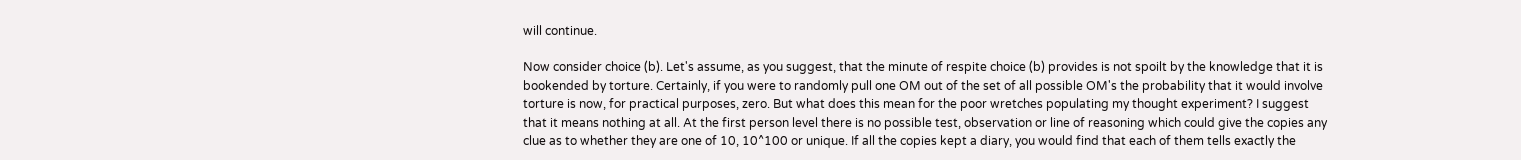will continue.

Now consider choice (b). Let's assume, as you suggest, that the minute of respite choice (b) provides is not spoilt by the knowledge that it is bookended by torture. Certainly, if you were to randomly pull one OM out of the set of all possible OM's the probability that it would involve torture is now, for practical purposes, zero. But what does this mean for the poor wretches populating my thought experiment? I suggest that it means nothing at all. At the first person level there is no possible test, observation or line of reasoning which could give the copies any clue as to whether they are one of 10, 10^100 or unique. If all the copies kept a diary, you would find that each of them tells exactly the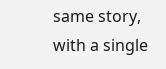same story, with a single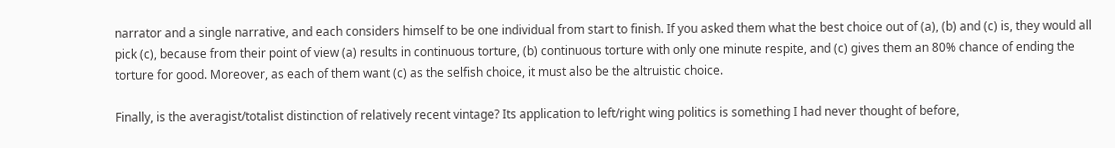narrator and a single narrative, and each considers himself to be one individual from start to finish. If you asked them what the best choice out of (a), (b) and (c) is, they would all pick (c), because from their point of view (a) results in continuous torture, (b) continuous torture with only one minute respite, and (c) gives them an 80% chance of ending the torture for good. Moreover, as each of them want (c) as the selfish choice, it must also be the altruistic choice.

Finally, is the averagist/totalist distinction of relatively recent vintage? Its application to left/right wing politics is something I had never thought of before,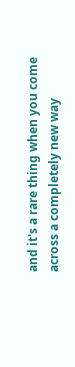and it's a rare thing when you come across a completely new way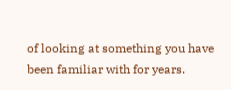of looking at something you have been familiar with for years.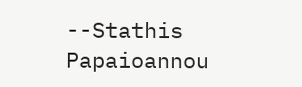--Stathis Papaioannou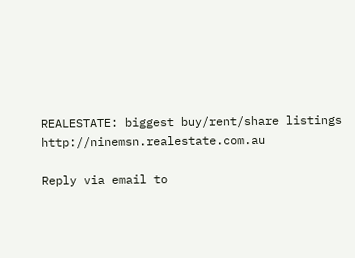REALESTATE: biggest buy/rent/share listings http://ninemsn.realestate.com.au

Reply via email to